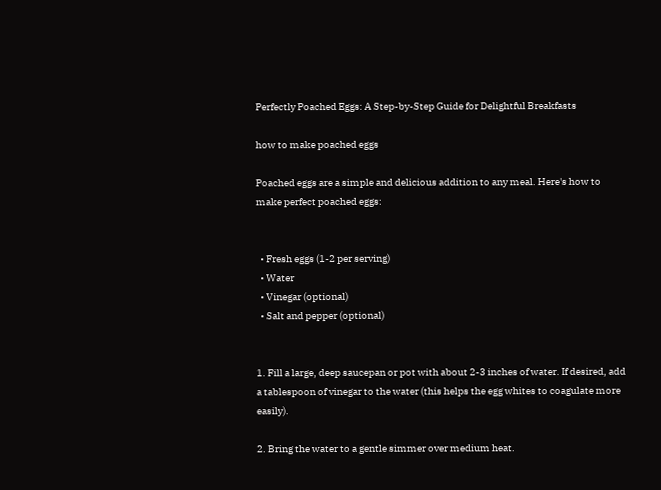Perfectly Poached Eggs: A Step-by-Step Guide for Delightful Breakfasts

how to make poached eggs

Poached eggs are a simple and delicious addition to any meal. Here's how to make perfect poached eggs:


  • Fresh eggs (1-2 per serving)
  • Water
  • Vinegar (optional)
  • Salt and pepper (optional)


1. Fill a large, deep saucepan or pot with about 2-3 inches of water. If desired, add a tablespoon of vinegar to the water (this helps the egg whites to coagulate more easily).

2. Bring the water to a gentle simmer over medium heat.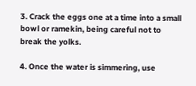3. Crack the eggs one at a time into a small bowl or ramekin, being careful not to break the yolks.

4. Once the water is simmering, use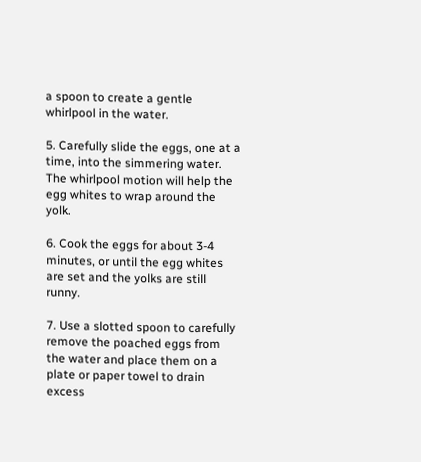a spoon to create a gentle whirlpool in the water.

5. Carefully slide the eggs, one at a time, into the simmering water. The whirlpool motion will help the egg whites to wrap around the yolk.

6. Cook the eggs for about 3-4 minutes, or until the egg whites are set and the yolks are still runny.

7. Use a slotted spoon to carefully remove the poached eggs from the water and place them on a plate or paper towel to drain excess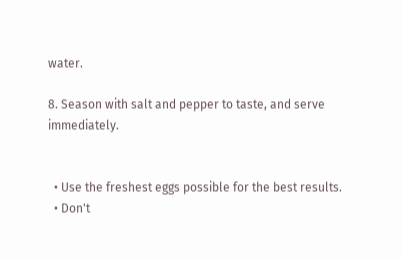water.

8. Season with salt and pepper to taste, and serve immediately.


  • Use the freshest eggs possible for the best results.
  • Don't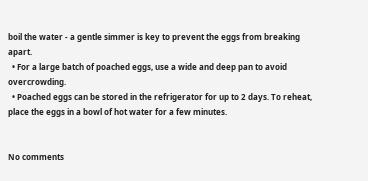boil the water - a gentle simmer is key to prevent the eggs from breaking apart.
  • For a large batch of poached eggs, use a wide and deep pan to avoid overcrowding.
  • Poached eggs can be stored in the refrigerator for up to 2 days. To reheat, place the eggs in a bowl of hot water for a few minutes.


No comments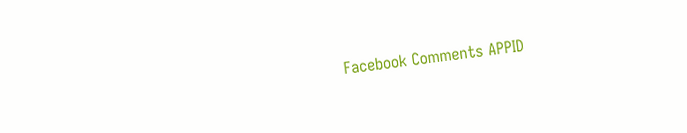Facebook Comments APPID